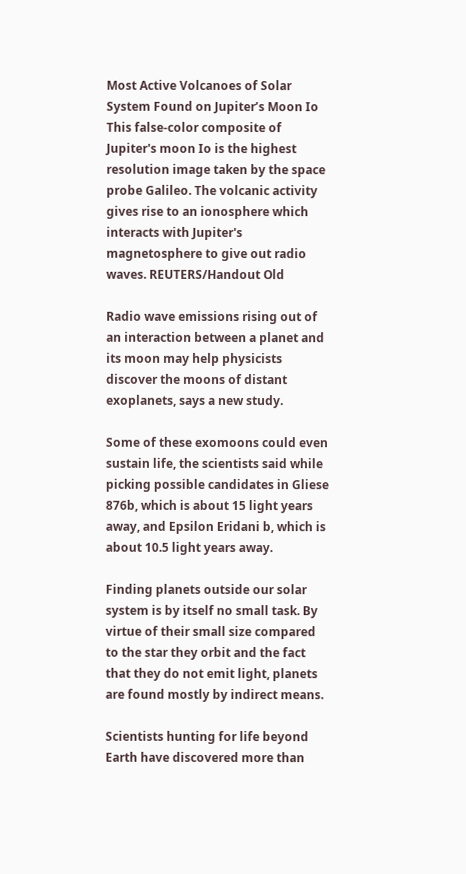Most Active Volcanoes of Solar System Found on Jupiter’s Moon Io
This false-color composite of Jupiter's moon Io is the highest resolution image taken by the space probe Galileo. The volcanic activity gives rise to an ionosphere which interacts with Jupiter's magnetosphere to give out radio waves. REUTERS/Handout Old

Radio wave emissions rising out of an interaction between a planet and its moon may help physicists discover the moons of distant exoplanets, says a new study.

Some of these exomoons could even sustain life, the scientists said while picking possible candidates in Gliese 876b, which is about 15 light years away, and Epsilon Eridani b, which is about 10.5 light years away.

Finding planets outside our solar system is by itself no small task. By virtue of their small size compared to the star they orbit and the fact that they do not emit light, planets are found mostly by indirect means.

Scientists hunting for life beyond Earth have discovered more than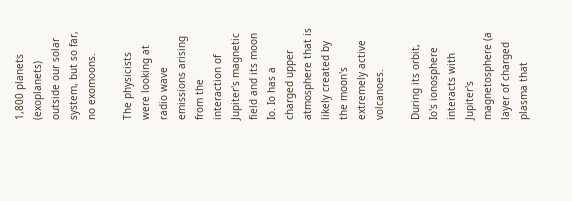1,800 planets (exoplanets) outside our solar system, but so far, no exomoons.

The physicists were looking at radio wave emissions arising from the interaction of Jupiter's magnetic field and its moon Io. Io has a charged upper atmosphere that is likely created by the moon's extremely active volcanoes.

During its orbit, Io's ionosphere interacts with Jupiter's magnetosphere (a layer of charged plasma that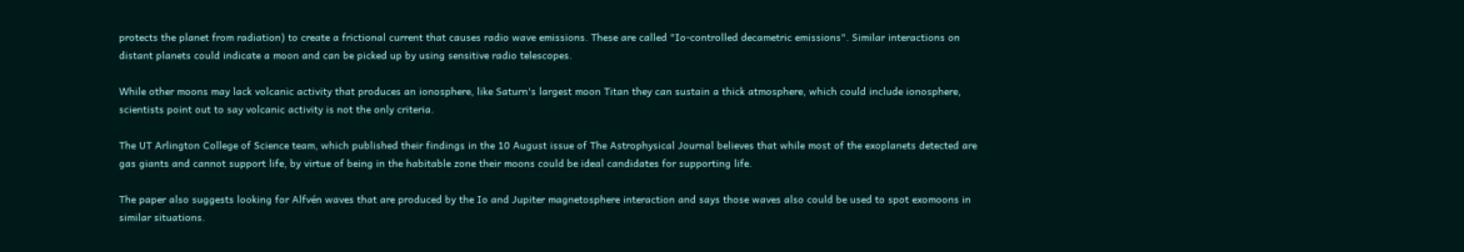protects the planet from radiation) to create a frictional current that causes radio wave emissions. These are called "Io-controlled decametric emissions". Similar interactions on distant planets could indicate a moon and can be picked up by using sensitive radio telescopes.

While other moons may lack volcanic activity that produces an ionosphere, like Saturn's largest moon Titan they can sustain a thick atmosphere, which could include ionosphere, scientists point out to say volcanic activity is not the only criteria.

The UT Arlington College of Science team, which published their findings in the 10 August issue of The Astrophysical Journal believes that while most of the exoplanets detected are gas giants and cannot support life, by virtue of being in the habitable zone their moons could be ideal candidates for supporting life.

The paper also suggests looking for Alfvén waves that are produced by the Io and Jupiter magnetosphere interaction and says those waves also could be used to spot exomoons in similar situations.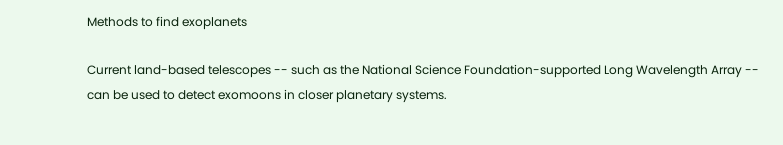Methods to find exoplanets

Current land-based telescopes -- such as the National Science Foundation-supported Long Wavelength Array -- can be used to detect exomoons in closer planetary systems.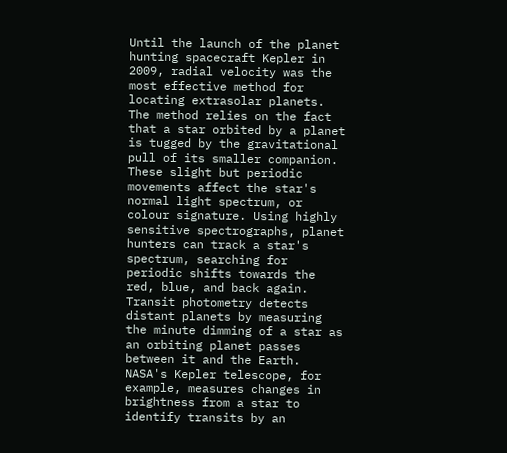Until the launch of the planet hunting spacecraft Kepler in 2009, radial velocity was the most effective method for locating extrasolar planets. The method relies on the fact that a star orbited by a planet is tugged by the gravitational pull of its smaller companion. These slight but periodic movements affect the star's normal light spectrum, or colour signature. Using highly sensitive spectrographs, planet hunters can track a star's spectrum, searching for periodic shifts towards the red, blue, and back again.
Transit photometry detects distant planets by measuring the minute dimming of a star as an orbiting planet passes between it and the Earth. NASA's Kepler telescope, for example, measures changes in brightness from a star to identify transits by an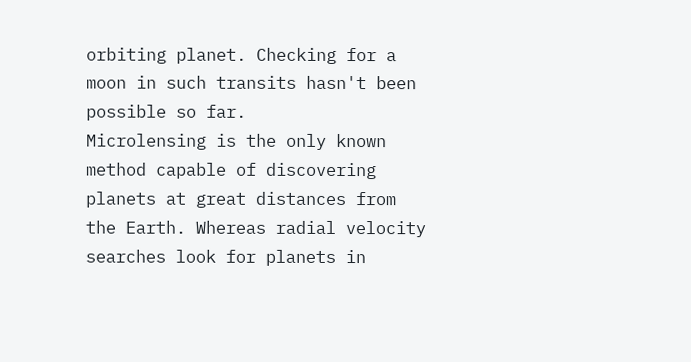orbiting planet. Checking for a moon in such transits hasn't been possible so far.
Microlensing is the only known method capable of discovering planets at great distances from the Earth. Whereas radial velocity searches look for planets in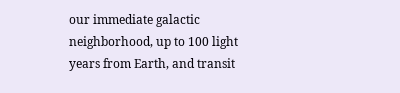our immediate galactic neighborhood, up to 100 light years from Earth, and transit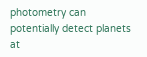photometry can potentially detect planets at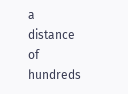a distance of hundreds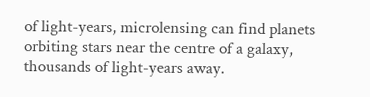of light-years, microlensing can find planets orbiting stars near the centre of a galaxy, thousands of light-years away.